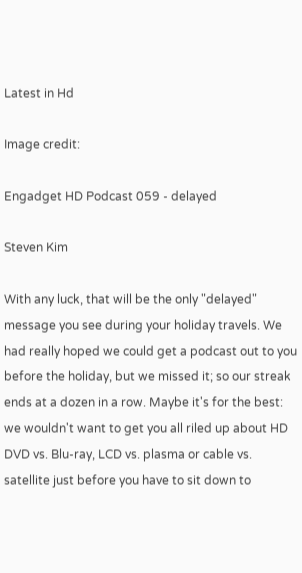Latest in Hd

Image credit:

Engadget HD Podcast 059 - delayed

Steven Kim

With any luck, that will be the only "delayed" message you see during your holiday travels. We had really hoped we could get a podcast out to you before the holiday, but we missed it; so our streak ends at a dozen in a row. Maybe it's for the best: we wouldn't want to get you all riled up about HD DVD vs. Blu-ray, LCD vs. plasma or cable vs. satellite just before you have to sit down to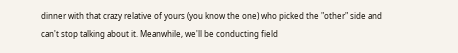dinner with that crazy relative of yours (you know the one) who picked the "other" side and can't stop talking about it. Meanwhile, we'll be conducting field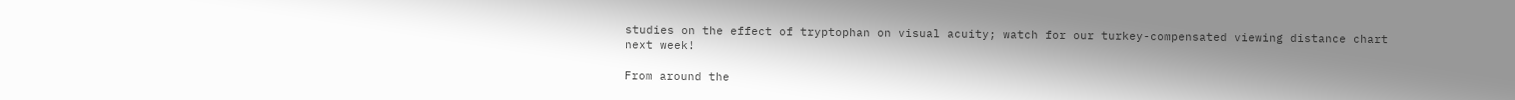studies on the effect of tryptophan on visual acuity; watch for our turkey-compensated viewing distance chart next week!

From around the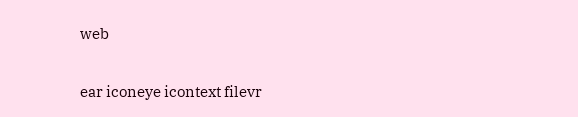web

ear iconeye icontext filevr